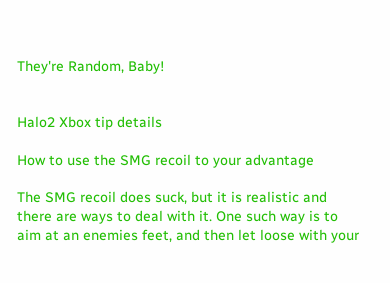They're Random, Baby!


Halo2 Xbox tip details

How to use the SMG recoil to your advantage

The SMG recoil does suck, but it is realistic and there are ways to deal with it. One such way is to aim at an enemies feet, and then let loose with your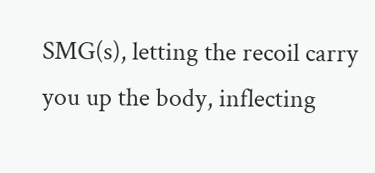SMG(s), letting the recoil carry you up the body, inflecting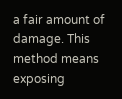a fair amount of damage. This method means exposing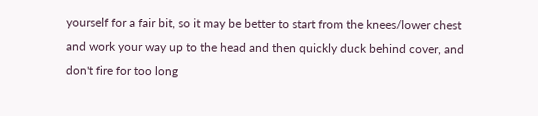yourself for a fair bit, so it may be better to start from the knees/lower chest and work your way up to the head and then quickly duck behind cover, and don't fire for too long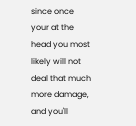since once your at the head you most likely will not deal that much more damage, and you'll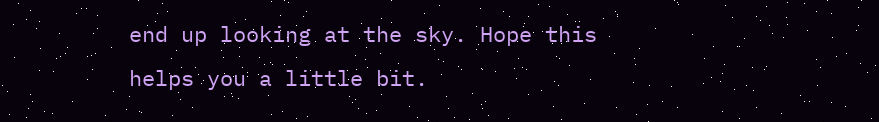end up looking at the sky. Hope this helps you a little bit.